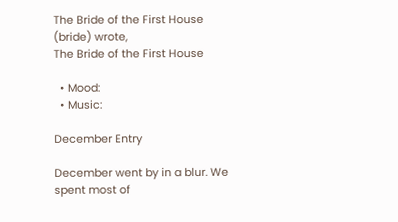The Bride of the First House (bride) wrote,
The Bride of the First House

  • Mood:
  • Music:

December Entry

December went by in a blur. We spent most of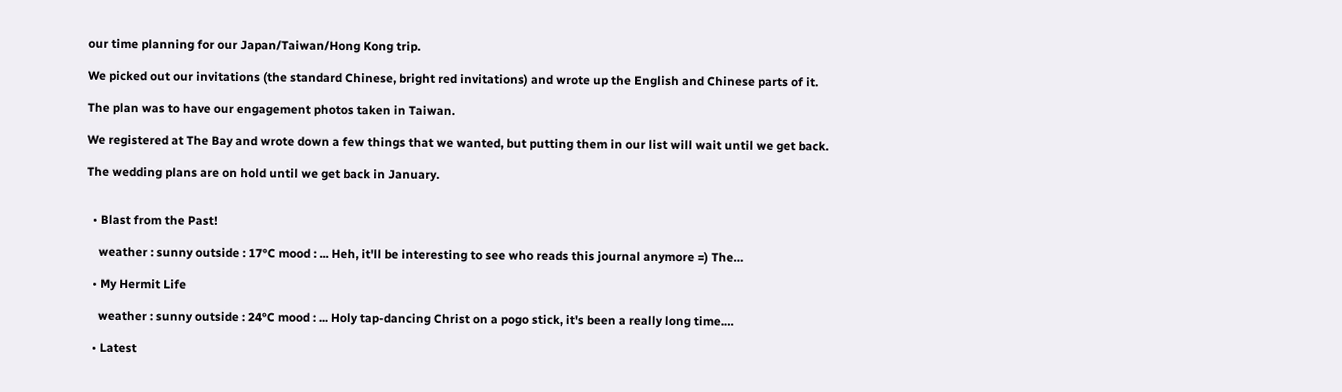our time planning for our Japan/Taiwan/Hong Kong trip.

We picked out our invitations (the standard Chinese, bright red invitations) and wrote up the English and Chinese parts of it.

The plan was to have our engagement photos taken in Taiwan.

We registered at The Bay and wrote down a few things that we wanted, but putting them in our list will wait until we get back.

The wedding plans are on hold until we get back in January.


  • Blast from the Past!

    weather : sunny outside : 17°C mood : ... Heh, it'll be interesting to see who reads this journal anymore =) The…

  • My Hermit Life

    weather : sunny outside : 24°C mood : ... Holy tap-dancing Christ on a pogo stick, it's been a really long time.…

  • Latest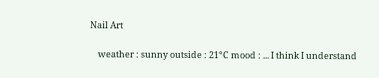Nail Art

    weather : sunny outside : 21°C mood : ... I think I understand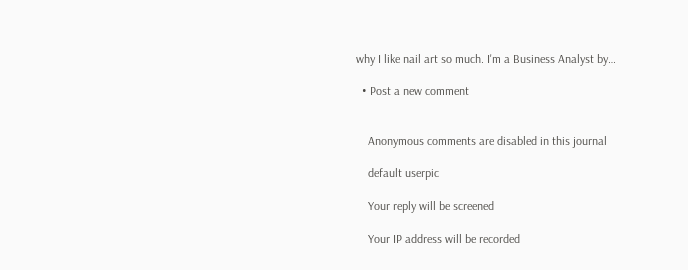why I like nail art so much. I'm a Business Analyst by…

  • Post a new comment


    Anonymous comments are disabled in this journal

    default userpic

    Your reply will be screened

    Your IP address will be recorded